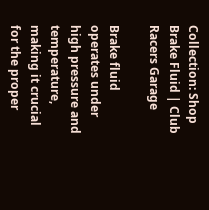Collection: Shop Brake Fluid | Club Racers Garage

Brake fluid operates under high pressure and temperature, making it crucial for the proper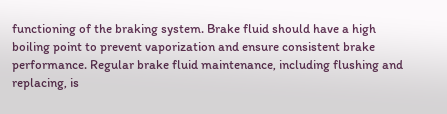functioning of the braking system. Brake fluid should have a high boiling point to prevent vaporization and ensure consistent brake performance. Regular brake fluid maintenance, including flushing and replacing, is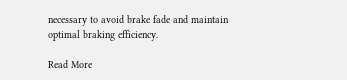necessary to avoid brake fade and maintain optimal braking efficiency.

Read More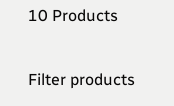10 Products

Filter products